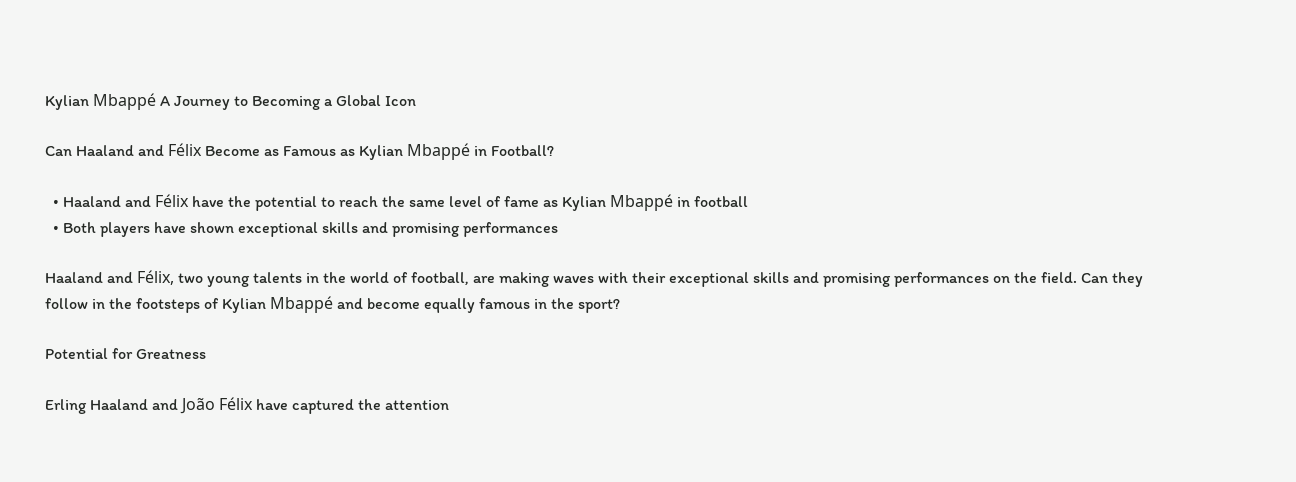Kylian Mbappé A Journey to Becoming a Global Icon

Can Haaland and Félix Become as Famous as Kylian Mbappé in Football?

  • Haaland and Félix have the potential to reach the same level of fame as Kylian Mbappé in football
  • Both players have shown exceptional skills and promising performances

Haaland and Félix, two young talents in the world of football, are making waves with their exceptional skills and promising performances on the field. Can they follow in the footsteps of Kylian Mbappé and become equally famous in the sport?

Potential for Greatness

Erling Haaland and João Félix have captured the attention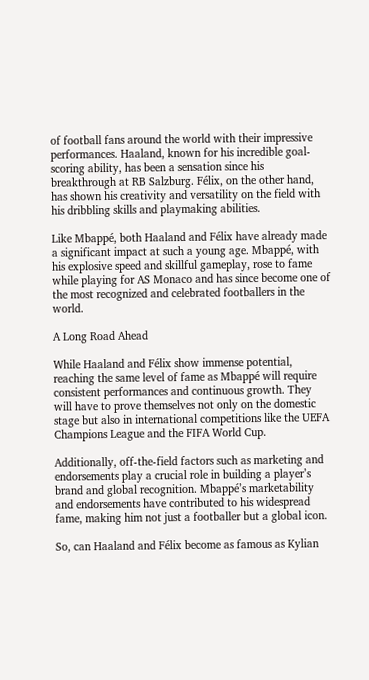of football fans around the world with their impressive performances. Haaland, known for his incredible goal-scoring ability, has been a sensation since his breakthrough at RB Salzburg. Félix, on the other hand, has shown his creativity and versatility on the field with his dribbling skills and playmaking abilities.

Like Mbappé, both Haaland and Félix have already made a significant impact at such a young age. Mbappé, with his explosive speed and skillful gameplay, rose to fame while playing for AS Monaco and has since become one of the most recognized and celebrated footballers in the world.

A Long Road Ahead

While Haaland and Félix show immense potential, reaching the same level of fame as Mbappé will require consistent performances and continuous growth. They will have to prove themselves not only on the domestic stage but also in international competitions like the UEFA Champions League and the FIFA World Cup.

Additionally, off-the-field factors such as marketing and endorsements play a crucial role in building a player’s brand and global recognition. Mbappé’s marketability and endorsements have contributed to his widespread fame, making him not just a footballer but a global icon.

So, can Haaland and Félix become as famous as Kylian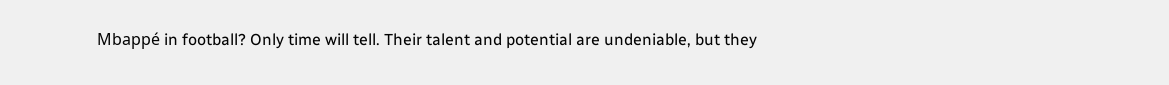Mbappé in football? Only time will tell. Their talent and potential are undeniable, but they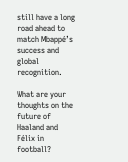still have a long road ahead to match Mbappé’s success and global recognition.

What are your thoughts on the future of Haaland and Félix in football?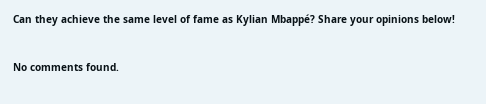Can they achieve the same level of fame as Kylian Mbappé? Share your opinions below!


No comments found.